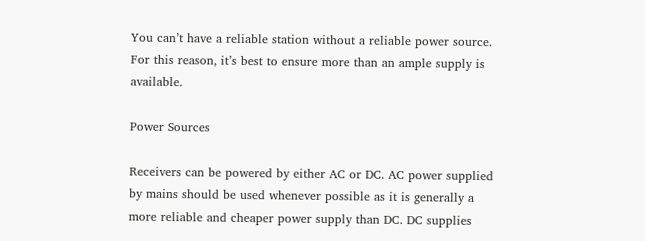You can’t have a reliable station without a reliable power source. For this reason, it’s best to ensure more than an ample supply is available.

Power Sources

Receivers can be powered by either AC or DC. AC power supplied by mains should be used whenever possible as it is generally a more reliable and cheaper power supply than DC. DC supplies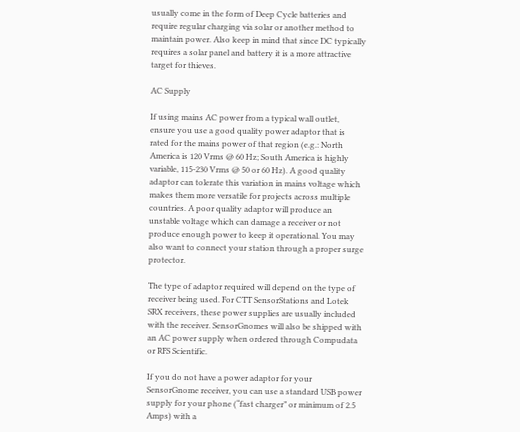usually come in the form of Deep Cycle batteries and require regular charging via solar or another method to maintain power. Also keep in mind that since DC typically requires a solar panel and battery it is a more attractive target for thieves.

AC Supply

If using mains AC power from a typical wall outlet, ensure you use a good quality power adaptor that is rated for the mains power of that region (e.g.: North America is 120 Vrms @ 60 Hz; South America is highly variable, 115-230 Vrms @ 50 or 60 Hz). A good quality adaptor can tolerate this variation in mains voltage which makes them more versatile for projects across multiple countries. A poor quality adaptor will produce an unstable voltage which can damage a receiver or not produce enough power to keep it operational. You may also want to connect your station through a proper surge protector.

The type of adaptor required will depend on the type of receiver being used. For CTT SensorStations and Lotek SRX receivers, these power supplies are usually included with the receiver. SensorGnomes will also be shipped with an AC power supply when ordered through Compudata or RFS Scientific.

If you do not have a power adaptor for your SensorGnome receiver, you can use a standard USB power supply for your phone (“fast charger” or minimum of 2.5 Amps) with a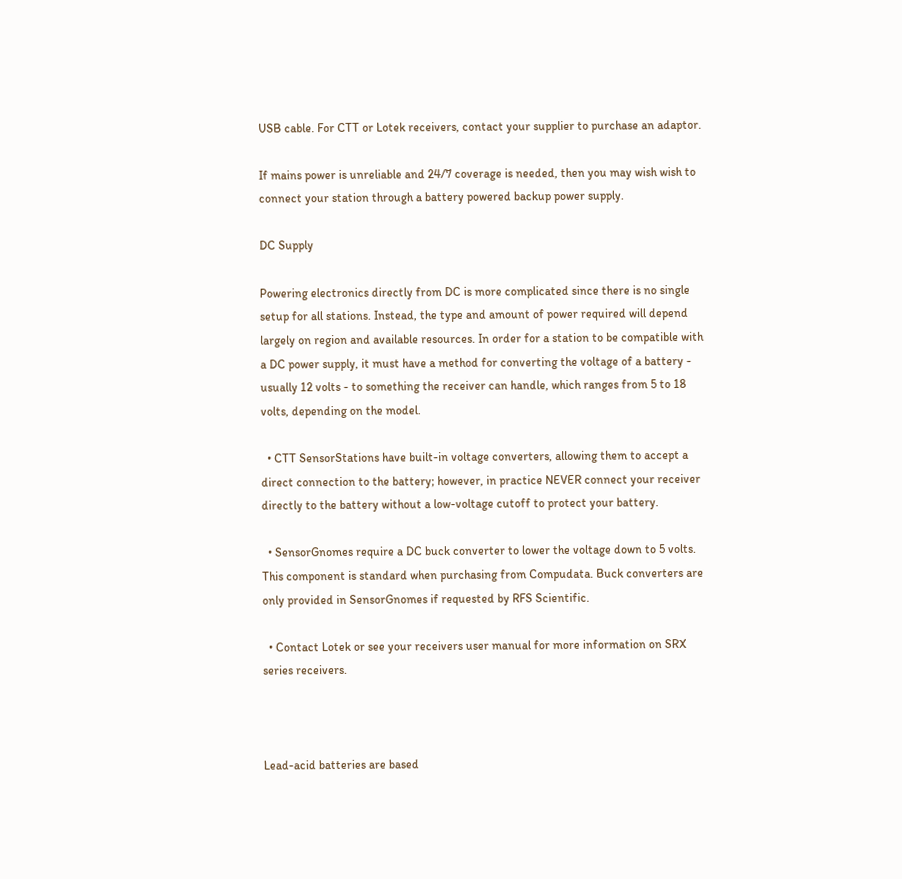USB cable. For CTT or Lotek receivers, contact your supplier to purchase an adaptor.

If mains power is unreliable and 24/7 coverage is needed, then you may wish wish to connect your station through a battery powered backup power supply.

DC Supply

Powering electronics directly from DC is more complicated since there is no single setup for all stations. Instead, the type and amount of power required will depend largely on region and available resources. In order for a station to be compatible with a DC power supply, it must have a method for converting the voltage of a battery - usually 12 volts - to something the receiver can handle, which ranges from 5 to 18 volts, depending on the model.

  • CTT SensorStations have built-in voltage converters, allowing them to accept a direct connection to the battery; however, in practice NEVER connect your receiver directly to the battery without a low-voltage cutoff to protect your battery.

  • SensorGnomes require a DC buck converter to lower the voltage down to 5 volts. This component is standard when purchasing from Compudata. Buck converters are only provided in SensorGnomes if requested by RFS Scientific.

  • Contact Lotek or see your receivers user manual for more information on SRX series receivers.



Lead-acid batteries are based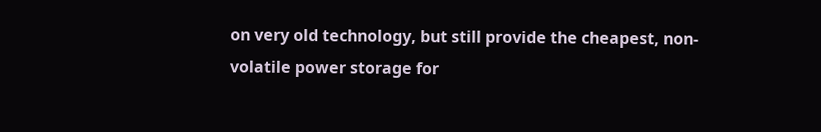on very old technology, but still provide the cheapest, non-volatile power storage for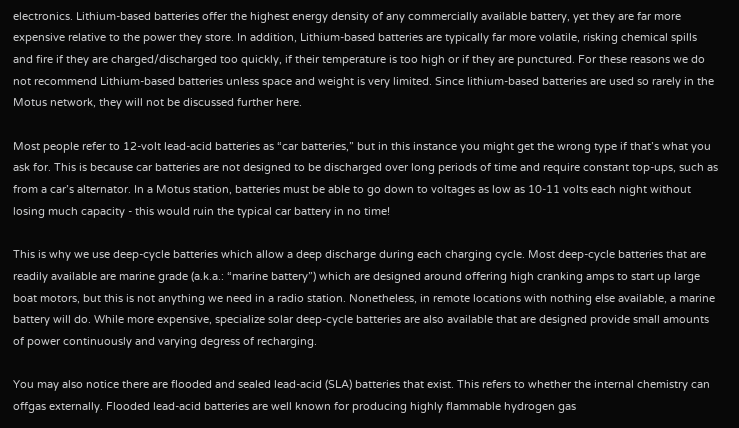electronics. Lithium-based batteries offer the highest energy density of any commercially available battery, yet they are far more expensive relative to the power they store. In addition, Lithium-based batteries are typically far more volatile, risking chemical spills and fire if they are charged/discharged too quickly, if their temperature is too high or if they are punctured. For these reasons we do not recommend Lithium-based batteries unless space and weight is very limited. Since lithium-based batteries are used so rarely in the Motus network, they will not be discussed further here.

Most people refer to 12-volt lead-acid batteries as “car batteries,” but in this instance you might get the wrong type if that’s what you ask for. This is because car batteries are not designed to be discharged over long periods of time and require constant top-ups, such as from a car’s alternator. In a Motus station, batteries must be able to go down to voltages as low as 10-11 volts each night without losing much capacity - this would ruin the typical car battery in no time!

This is why we use deep-cycle batteries which allow a deep discharge during each charging cycle. Most deep-cycle batteries that are readily available are marine grade (a.k.a.: “marine battery”) which are designed around offering high cranking amps to start up large boat motors, but this is not anything we need in a radio station. Nonetheless, in remote locations with nothing else available, a marine battery will do. While more expensive, specialize solar deep-cycle batteries are also available that are designed provide small amounts of power continuously and varying degress of recharging.

You may also notice there are flooded and sealed lead-acid (SLA) batteries that exist. This refers to whether the internal chemistry can offgas externally. Flooded lead-acid batteries are well known for producing highly flammable hydrogen gas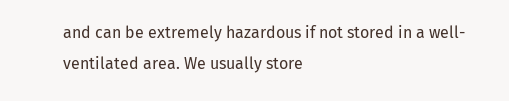and can be extremely hazardous if not stored in a well-ventilated area. We usually store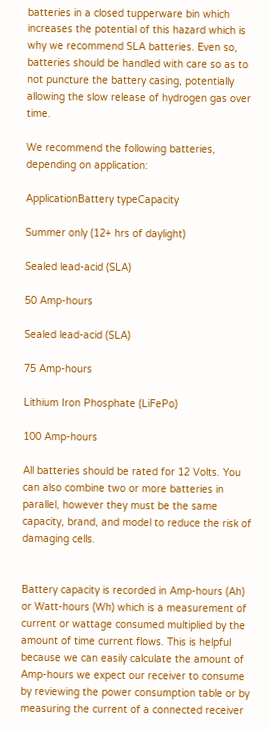batteries in a closed tupperware bin which increases the potential of this hazard which is why we recommend SLA batteries. Even so, batteries should be handled with care so as to not puncture the battery casing, potentially allowing the slow release of hydrogen gas over time.

We recommend the following batteries, depending on application:

ApplicationBattery typeCapacity

Summer only (12+ hrs of daylight)

Sealed lead-acid (SLA)

50 Amp-hours

Sealed lead-acid (SLA)

75 Amp-hours

Lithium Iron Phosphate (LiFePo)

100 Amp-hours

All batteries should be rated for 12 Volts. You can also combine two or more batteries in parallel, however they must be the same capacity, brand, and model to reduce the risk of damaging cells.


Battery capacity is recorded in Amp-hours (Ah) or Watt-hours (Wh) which is a measurement of current or wattage consumed multiplied by the amount of time current flows. This is helpful because we can easily calculate the amount of Amp-hours we expect our receiver to consume by reviewing the power consumption table or by measuring the current of a connected receiver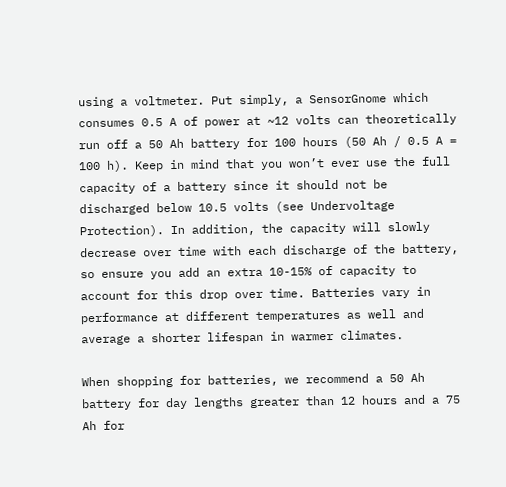using a voltmeter. Put simply, a SensorGnome which consumes 0.5 A of power at ~12 volts can theoretically run off a 50 Ah battery for 100 hours (50 Ah / 0.5 A = 100 h). Keep in mind that you won’t ever use the full capacity of a battery since it should not be discharged below 10.5 volts (see Undervoltage Protection). In addition, the capacity will slowly decrease over time with each discharge of the battery, so ensure you add an extra 10-15% of capacity to account for this drop over time. Batteries vary in performance at different temperatures as well and average a shorter lifespan in warmer climates.

When shopping for batteries, we recommend a 50 Ah battery for day lengths greater than 12 hours and a 75 Ah for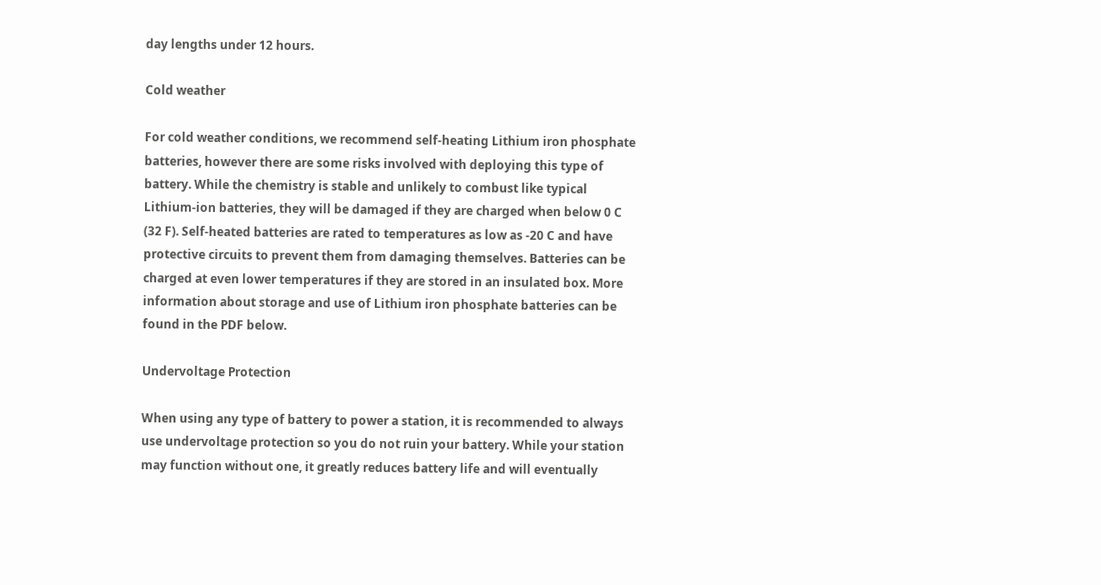day lengths under 12 hours.

Cold weather

For cold weather conditions, we recommend self-heating Lithium iron phosphate batteries, however there are some risks involved with deploying this type of battery. While the chemistry is stable and unlikely to combust like typical Lithium-ion batteries, they will be damaged if they are charged when below 0 C (32 F). Self-heated batteries are rated to temperatures as low as -20 C and have protective circuits to prevent them from damaging themselves. Batteries can be charged at even lower temperatures if they are stored in an insulated box. More information about storage and use of Lithium iron phosphate batteries can be found in the PDF below.

Undervoltage Protection

When using any type of battery to power a station, it is recommended to always use undervoltage protection so you do not ruin your battery. While your station may function without one, it greatly reduces battery life and will eventually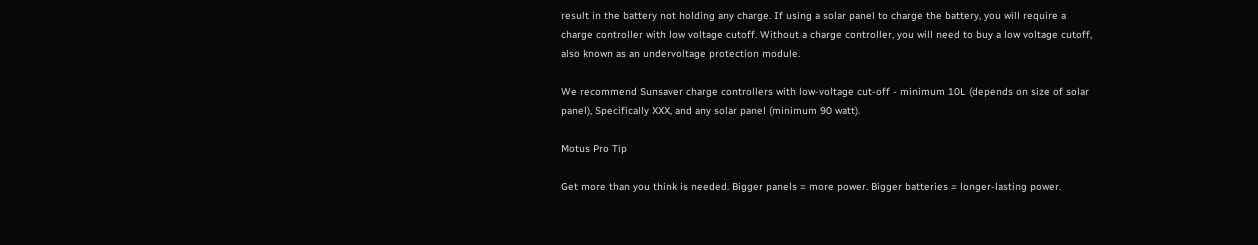result in the battery not holding any charge. If using a solar panel to charge the battery, you will require a charge controller with low voltage cutoff. Without a charge controller, you will need to buy a low voltage cutoff, also known as an undervoltage protection module.

We recommend Sunsaver charge controllers with low-voltage cut-off - minimum 10L (depends on size of solar panel), Specifically XXX, and any solar panel (minimum 90 watt).

Motus Pro Tip

Get more than you think is needed. Bigger panels = more power. Bigger batteries = longer-lasting power.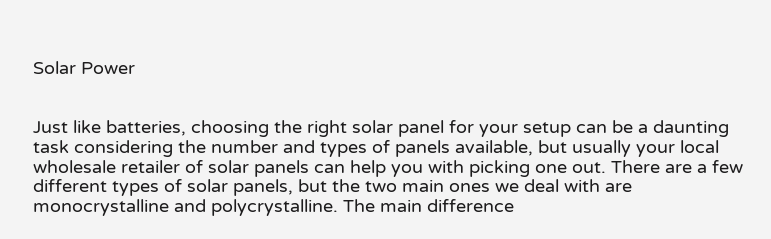Solar Power


Just like batteries, choosing the right solar panel for your setup can be a daunting task considering the number and types of panels available, but usually your local wholesale retailer of solar panels can help you with picking one out. There are a few different types of solar panels, but the two main ones we deal with are monocrystalline and polycrystalline. The main difference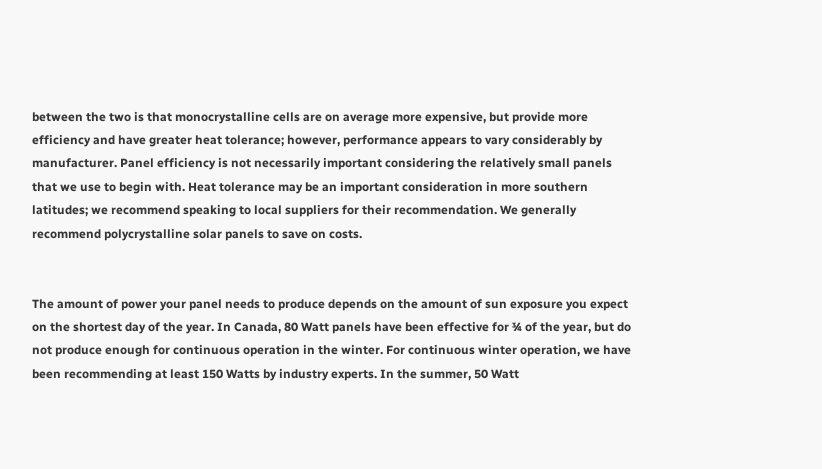between the two is that monocrystalline cells are on average more expensive, but provide more efficiency and have greater heat tolerance; however, performance appears to vary considerably by manufacturer. Panel efficiency is not necessarily important considering the relatively small panels that we use to begin with. Heat tolerance may be an important consideration in more southern latitudes; we recommend speaking to local suppliers for their recommendation. We generally recommend polycrystalline solar panels to save on costs.


The amount of power your panel needs to produce depends on the amount of sun exposure you expect on the shortest day of the year. In Canada, 80 Watt panels have been effective for ¾ of the year, but do not produce enough for continuous operation in the winter. For continuous winter operation, we have been recommending at least 150 Watts by industry experts. In the summer, 50 Watt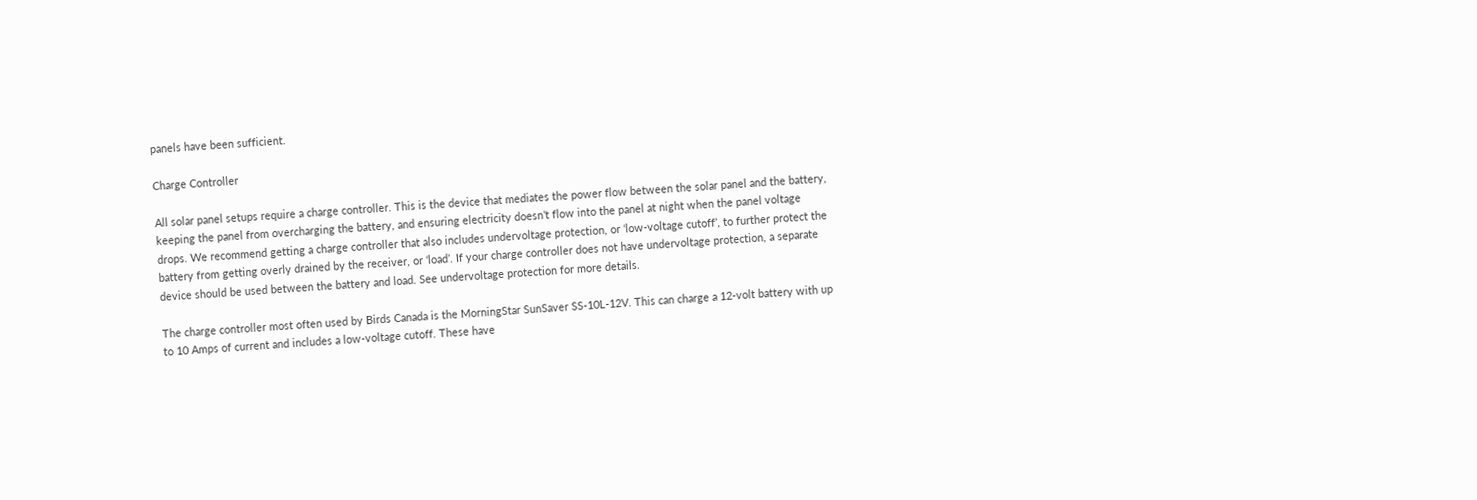panels have been sufficient.

Charge Controller

All solar panel setups require a charge controller. This is the device that mediates the power flow between the solar panel and the battery, keeping the panel from overcharging the battery, and ensuring electricity doesn’t flow into the panel at night when the panel voltage drops. We recommend getting a charge controller that also includes undervoltage protection, or ‘low-voltage cutoff’, to further protect the battery from getting overly drained by the receiver, or ‘load’. If your charge controller does not have undervoltage protection, a separate device should be used between the battery and load. See undervoltage protection for more details.

The charge controller most often used by Birds Canada is the MorningStar SunSaver SS-10L-12V. This can charge a 12-volt battery with up to 10 Amps of current and includes a low-voltage cutoff. These have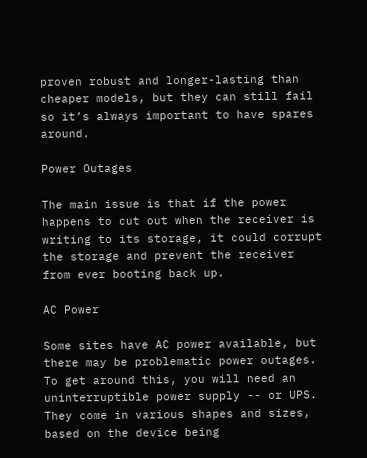proven robust and longer-lasting than cheaper models, but they can still fail so it’s always important to have spares around.

Power Outages

The main issue is that if the power happens to cut out when the receiver is writing to its storage, it could corrupt the storage and prevent the receiver from ever booting back up.

AC Power

Some sites have AC power available, but there may be problematic power outages. To get around this, you will need an uninterruptible power supply -- or UPS. They come in various shapes and sizes, based on the device being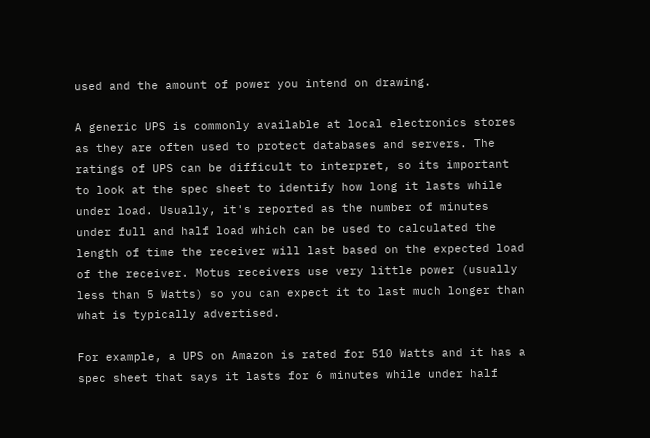used and the amount of power you intend on drawing.

A generic UPS is commonly available at local electronics stores as they are often used to protect databases and servers. The ratings of UPS can be difficult to interpret, so its important to look at the spec sheet to identify how long it lasts while under load. Usually, it's reported as the number of minutes under full and half load which can be used to calculated the length of time the receiver will last based on the expected load of the receiver. Motus receivers use very little power (usually less than 5 Watts) so you can expect it to last much longer than what is typically advertised.

For example, a UPS on Amazon is rated for 510 Watts and it has a spec sheet that says it lasts for 6 minutes while under half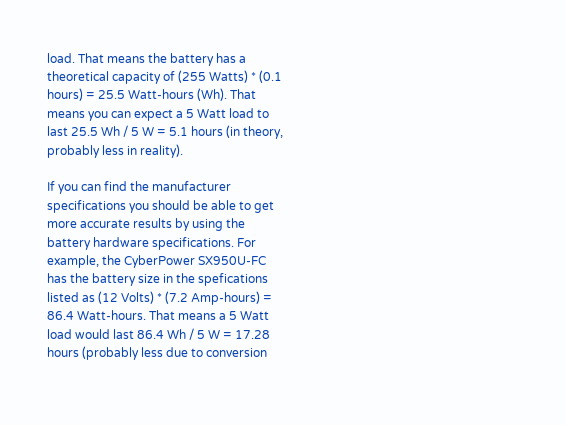load. That means the battery has a theoretical capacity of (255 Watts) * (0.1 hours) = 25.5 Watt-hours (Wh). That means you can expect a 5 Watt load to last 25.5 Wh / 5 W = 5.1 hours (in theory, probably less in reality).

If you can find the manufacturer specifications you should be able to get more accurate results by using the battery hardware specifications. For example, the CyberPower SX950U-FC has the battery size in the spefications listed as (12 Volts) * (7.2 Amp-hours) = 86.4 Watt-hours. That means a 5 Watt load would last 86.4 Wh / 5 W = 17.28 hours (probably less due to conversion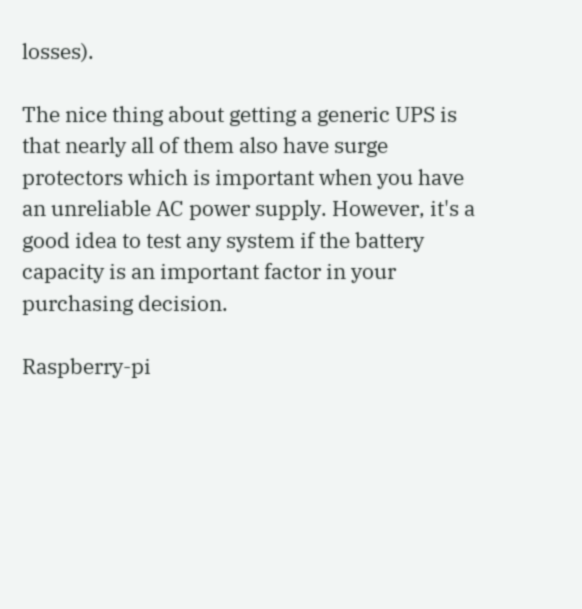losses).

The nice thing about getting a generic UPS is that nearly all of them also have surge protectors which is important when you have an unreliable AC power supply. However, it's a good idea to test any system if the battery capacity is an important factor in your purchasing decision.

Raspberry-pi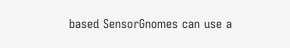based SensorGnomes can use a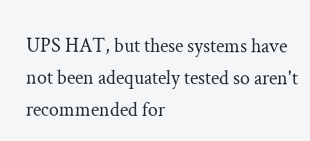UPS HAT, but these systems have not been adequately tested so aren't recommended for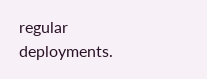regular deployments.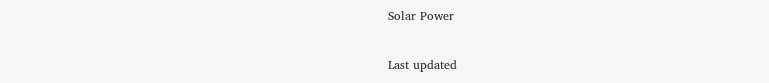Solar Power

Last updated